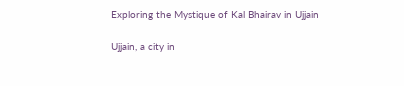Exploring the Mystique of Kal Bhairav in Ujjain

Ujjain, a city in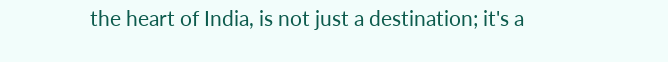the heart of India, is not just a destination; it's a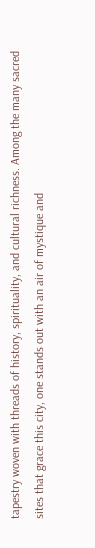tapestry woven with threads of history, spirituality, and cultural richness. Among the many sacred sites that grace this city, one stands out with an air of mystique and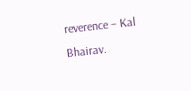reverence – Kal Bhairav.